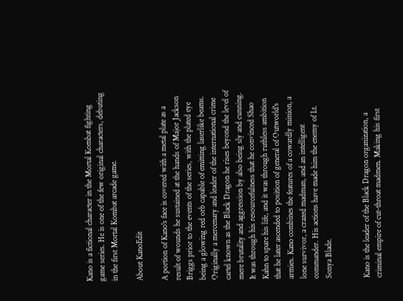Kano is a fictional character in the Mortal Kombat fighting game series. He is one of the few original characters, debuting in the first Mortal Kombat arcade game.

About KanoEdit

A portion of Kano's face is covered with a metal plate as a result of wounds he sustained at the hands of Major Jackson Briggs prior to the events of the series, with the plated eye being a glowing red orb capable of emitting laserlike beams. Originally a mercenary and leader of the international crime cartel known as the Black Dragon he rises beyond the level of mere brutality and aggression by also being sly and cunning. It was through his resourcefulness that he convinced Shao Kahn to spare his life, and it was through ruthless ambition that he later ascended to position of general of Outworld's armies. Kano combines the features of a cowardly minion, a lone survivor, a crazed madman, and an intelligent commander. His actions have made him the enemy of Lt. Sonya Blade.


Kano is the leader of the Black Dragon organization, a criminal empire of cut-throat madmen. Making his first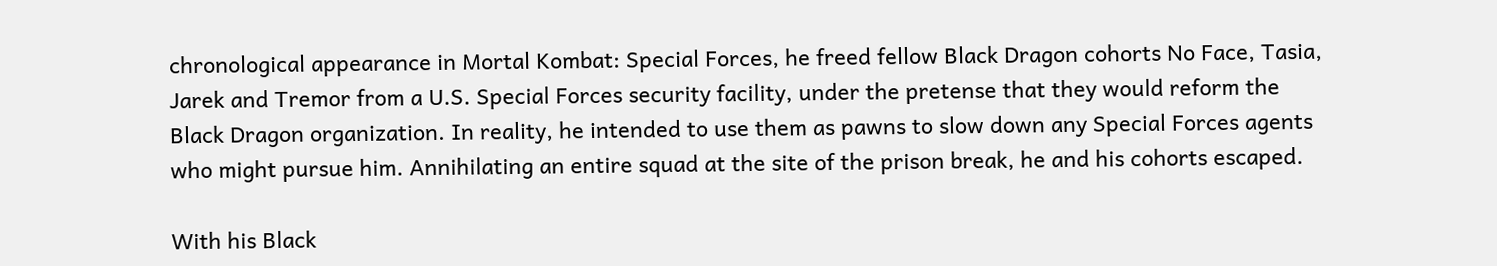chronological appearance in Mortal Kombat: Special Forces, he freed fellow Black Dragon cohorts No Face, Tasia, Jarek and Tremor from a U.S. Special Forces security facility, under the pretense that they would reform the Black Dragon organization. In reality, he intended to use them as pawns to slow down any Special Forces agents who might pursue him. Annihilating an entire squad at the site of the prison break, he and his cohorts escaped.

With his Black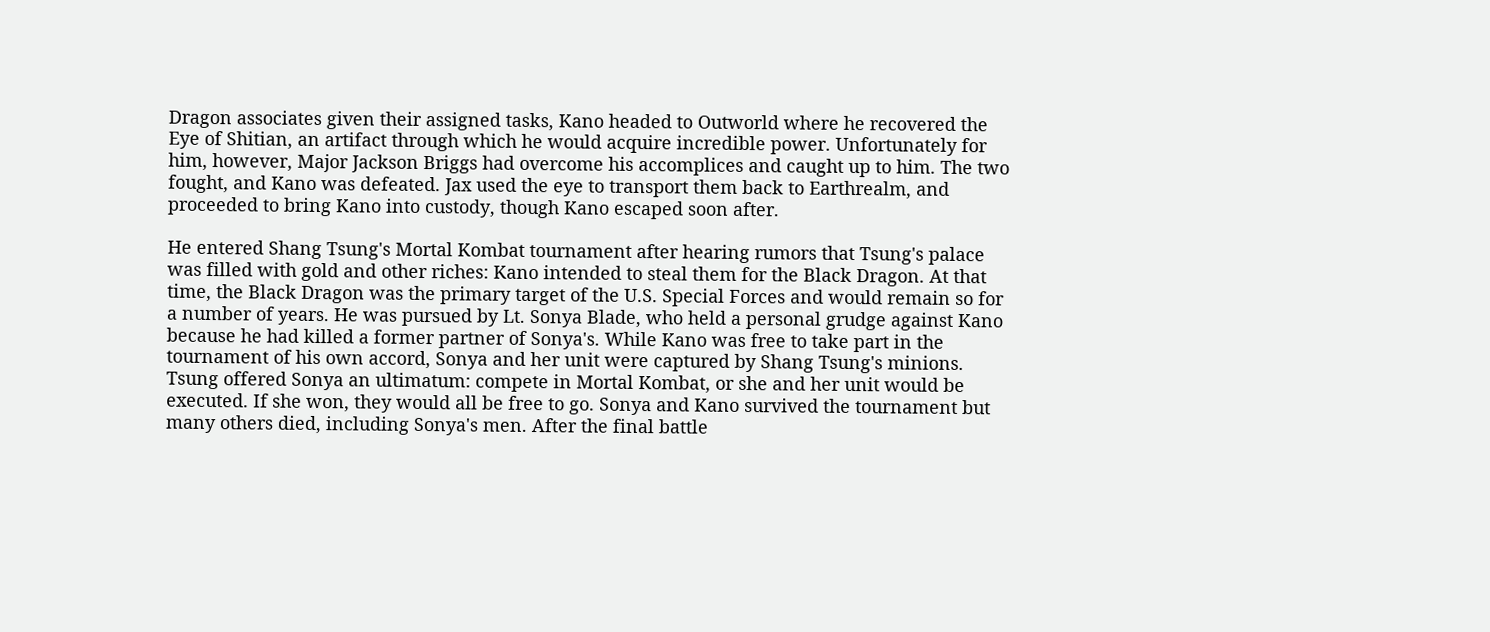Dragon associates given their assigned tasks, Kano headed to Outworld where he recovered the Eye of Shitian, an artifact through which he would acquire incredible power. Unfortunately for him, however, Major Jackson Briggs had overcome his accomplices and caught up to him. The two fought, and Kano was defeated. Jax used the eye to transport them back to Earthrealm, and proceeded to bring Kano into custody, though Kano escaped soon after.

He entered Shang Tsung's Mortal Kombat tournament after hearing rumors that Tsung's palace was filled with gold and other riches: Kano intended to steal them for the Black Dragon. At that time, the Black Dragon was the primary target of the U.S. Special Forces and would remain so for a number of years. He was pursued by Lt. Sonya Blade, who held a personal grudge against Kano because he had killed a former partner of Sonya's. While Kano was free to take part in the tournament of his own accord, Sonya and her unit were captured by Shang Tsung's minions. Tsung offered Sonya an ultimatum: compete in Mortal Kombat, or she and her unit would be executed. If she won, they would all be free to go. Sonya and Kano survived the tournament but many others died, including Sonya's men. After the final battle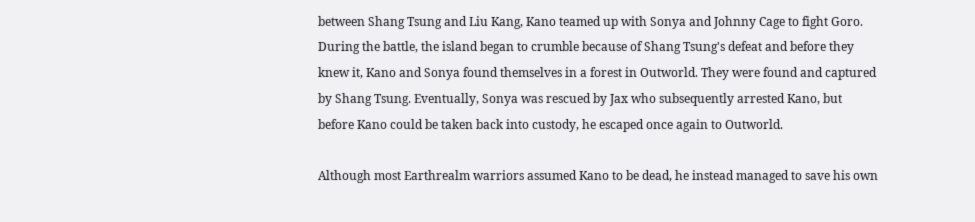between Shang Tsung and Liu Kang, Kano teamed up with Sonya and Johnny Cage to fight Goro. During the battle, the island began to crumble because of Shang Tsung's defeat and before they knew it, Kano and Sonya found themselves in a forest in Outworld. They were found and captured by Shang Tsung. Eventually, Sonya was rescued by Jax who subsequently arrested Kano, but before Kano could be taken back into custody, he escaped once again to Outworld.

Although most Earthrealm warriors assumed Kano to be dead, he instead managed to save his own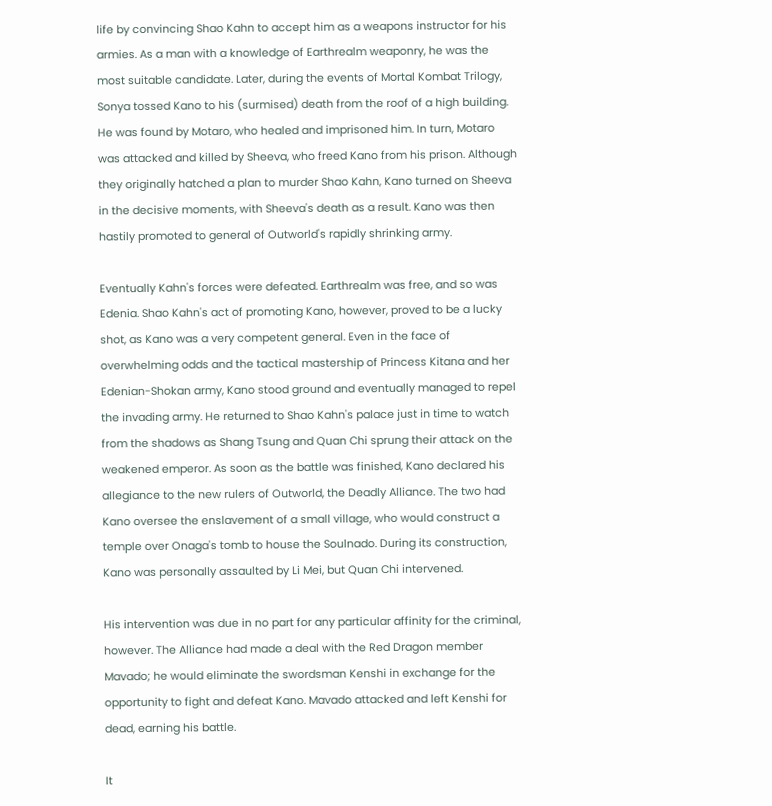life by convincing Shao Kahn to accept him as a weapons instructor for his armies. As a man with a knowledge of Earthrealm weaponry, he was the most suitable candidate. Later, during the events of Mortal Kombat Trilogy, Sonya tossed Kano to his (surmised) death from the roof of a high building. He was found by Motaro, who healed and imprisoned him. In turn, Motaro was attacked and killed by Sheeva, who freed Kano from his prison. Although they originally hatched a plan to murder Shao Kahn, Kano turned on Sheeva in the decisive moments, with Sheeva's death as a result. Kano was then hastily promoted to general of Outworld's rapidly shrinking army.

Eventually Kahn's forces were defeated. Earthrealm was free, and so was Edenia. Shao Kahn's act of promoting Kano, however, proved to be a lucky shot, as Kano was a very competent general. Even in the face of overwhelming odds and the tactical mastership of Princess Kitana and her Edenian-Shokan army, Kano stood ground and eventually managed to repel the invading army. He returned to Shao Kahn's palace just in time to watch from the shadows as Shang Tsung and Quan Chi sprung their attack on the weakened emperor. As soon as the battle was finished, Kano declared his allegiance to the new rulers of Outworld, the Deadly Alliance. The two had Kano oversee the enslavement of a small village, who would construct a temple over Onaga's tomb to house the Soulnado. During its construction, Kano was personally assaulted by Li Mei, but Quan Chi intervened.

His intervention was due in no part for any particular affinity for the criminal, however. The Alliance had made a deal with the Red Dragon member Mavado; he would eliminate the swordsman Kenshi in exchange for the opportunity to fight and defeat Kano. Mavado attacked and left Kenshi for dead, earning his battle.

It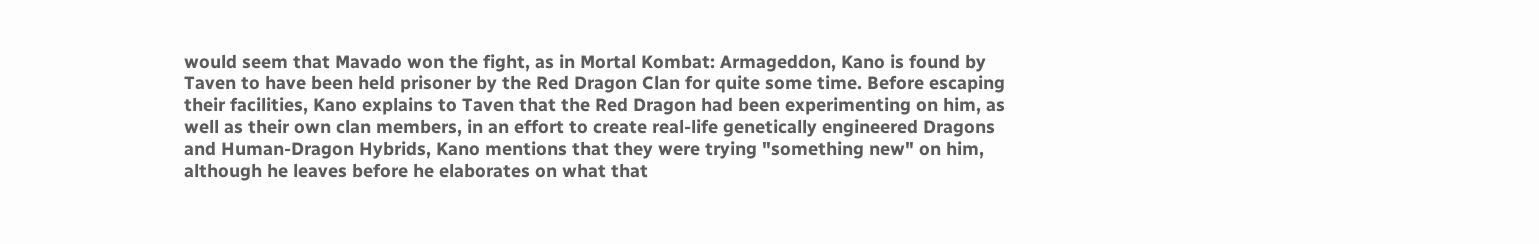would seem that Mavado won the fight, as in Mortal Kombat: Armageddon, Kano is found by Taven to have been held prisoner by the Red Dragon Clan for quite some time. Before escaping their facilities, Kano explains to Taven that the Red Dragon had been experimenting on him, as well as their own clan members, in an effort to create real-life genetically engineered Dragons and Human-Dragon Hybrids, Kano mentions that they were trying "something new" on him, although he leaves before he elaborates on what that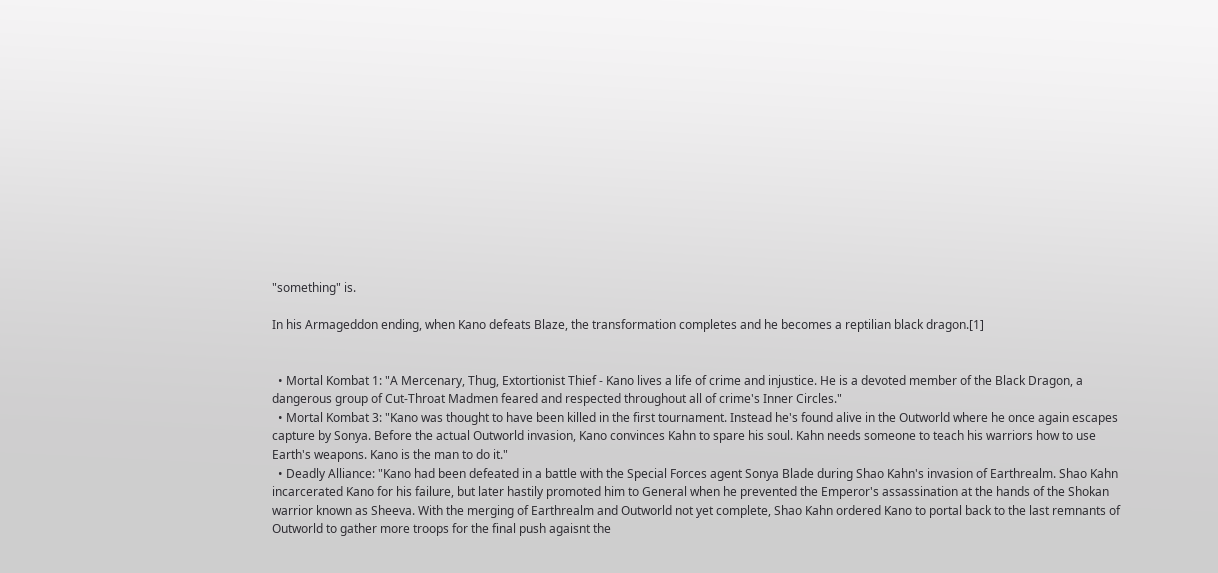"something" is.

In his Armageddon ending, when Kano defeats Blaze, the transformation completes and he becomes a reptilian black dragon.[1]


  • Mortal Kombat 1: "A Mercenary, Thug, Extortionist Thief - Kano lives a life of crime and injustice. He is a devoted member of the Black Dragon, a dangerous group of Cut-Throat Madmen feared and respected throughout all of crime's Inner Circles."
  • Mortal Kombat 3: "Kano was thought to have been killed in the first tournament. Instead he's found alive in the Outworld where he once again escapes capture by Sonya. Before the actual Outworld invasion, Kano convinces Kahn to spare his soul. Kahn needs someone to teach his warriors how to use Earth's weapons. Kano is the man to do it."
  • Deadly Alliance: "Kano had been defeated in a battle with the Special Forces agent Sonya Blade during Shao Kahn's invasion of Earthrealm. Shao Kahn incarcerated Kano for his failure, but later hastily promoted him to General when he prevented the Emperor's assassination at the hands of the Shokan warrior known as Sheeva. With the merging of Earthrealm and Outworld not yet complete, Shao Kahn ordered Kano to portal back to the last remnants of Outworld to gather more troops for the final push agaisnt the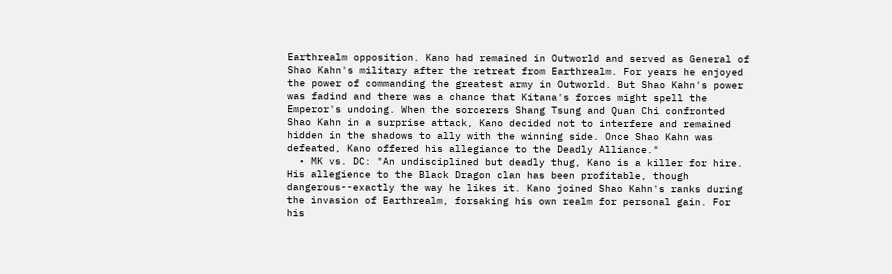Earthrealm opposition. Kano had remained in Outworld and served as General of Shao Kahn's military after the retreat from Earthrealm. For years he enjoyed the power of commanding the greatest army in Outworld. But Shao Kahn's power was fadind and there was a chance that Kitana's forces might spell the Emperor's undoing. When the sorcerers Shang Tsung and Quan Chi confronted Shao Kahn in a surprise attack, Kano decided not to interfere and remained hidden in the shadows to ally with the winning side. Once Shao Kahn was defeated, Kano offered his allegiance to the Deadly Alliance."
  • MK vs. DC: "An undisciplined but deadly thug, Kano is a killer for hire. His allegience to the Black Dragon clan has been profitable, though dangerous--exactly the way he likes it. Kano joined Shao Kahn's ranks during the invasion of Earthrealm, forsaking his own realm for personal gain. For his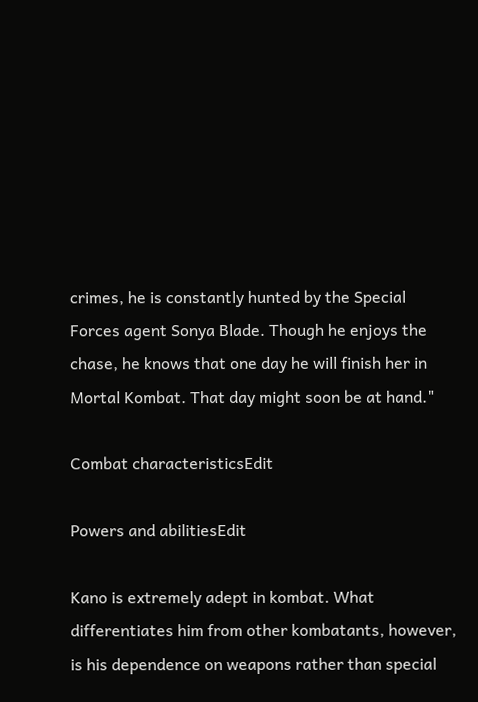crimes, he is constantly hunted by the Special Forces agent Sonya Blade. Though he enjoys the chase, he knows that one day he will finish her in Mortal Kombat. That day might soon be at hand."

Combat characteristicsEdit

Powers and abilitiesEdit

Kano is extremely adept in kombat. What differentiates him from other kombatants, however, is his dependence on weapons rather than special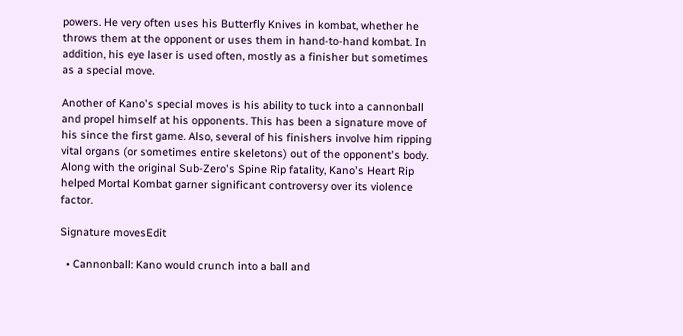powers. He very often uses his Butterfly Knives in kombat, whether he throws them at the opponent or uses them in hand-to-hand kombat. In addition, his eye laser is used often, mostly as a finisher but sometimes as a special move.

Another of Kano's special moves is his ability to tuck into a cannonball and propel himself at his opponents. This has been a signature move of his since the first game. Also, several of his finishers involve him ripping vital organs (or sometimes entire skeletons) out of the opponent's body. Along with the original Sub-Zero's Spine Rip fatality, Kano's Heart Rip helped Mortal Kombat garner significant controversy over its violence factor.

Signature movesEdit

  • Cannonball: Kano would crunch into a ball and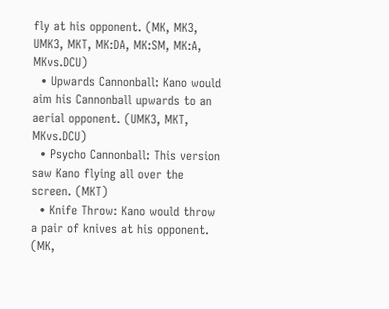fly at his opponent. (MK, MK3, UMK3, MKT, MK:DA, MK:SM, MK:A, MKvs.DCU)
  • Upwards Cannonball: Kano would aim his Cannonball upwards to an aerial opponent. (UMK3, MKT, MKvs.DCU)
  • Psycho Cannonball: This version saw Kano flying all over the screen. (MKT)
  • Knife Throw: Kano would throw a pair of knives at his opponent. (MK,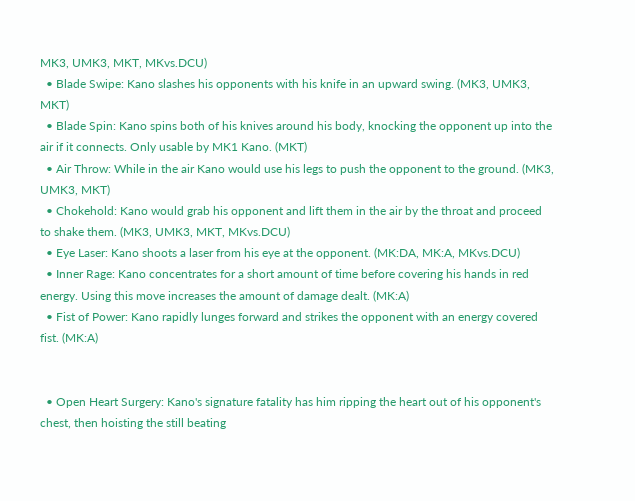MK3, UMK3, MKT, MKvs.DCU)
  • Blade Swipe: Kano slashes his opponents with his knife in an upward swing. (MK3, UMK3, MKT)
  • Blade Spin: Kano spins both of his knives around his body, knocking the opponent up into the air if it connects. Only usable by MK1 Kano. (MKT)
  • Air Throw: While in the air Kano would use his legs to push the opponent to the ground. (MK3, UMK3, MKT)
  • Chokehold: Kano would grab his opponent and lift them in the air by the throat and proceed to shake them. (MK3, UMK3, MKT, MKvs.DCU)
  • Eye Laser: Kano shoots a laser from his eye at the opponent. (MK:DA, MK:A, MKvs.DCU)
  • Inner Rage: Kano concentrates for a short amount of time before covering his hands in red energy. Using this move increases the amount of damage dealt. (MK:A)
  • Fist of Power: Kano rapidly lunges forward and strikes the opponent with an energy covered fist. (MK:A)


  • Open Heart Surgery: Kano's signature fatality has him ripping the heart out of his opponent's chest, then hoisting the still beating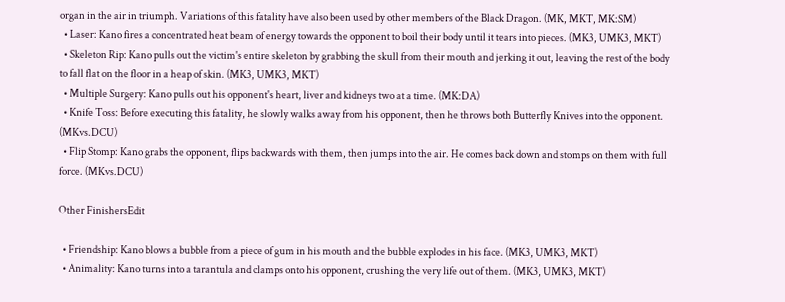organ in the air in triumph. Variations of this fatality have also been used by other members of the Black Dragon. (MK, MKT, MK:SM)
  • Laser: Kano fires a concentrated heat beam of energy towards the opponent to boil their body until it tears into pieces. (MK3, UMK3, MKT)
  • Skeleton Rip: Kano pulls out the victim's entire skeleton by grabbing the skull from their mouth and jerking it out, leaving the rest of the body to fall flat on the floor in a heap of skin. (MK3, UMK3, MKT)
  • Multiple Surgery: Kano pulls out his opponent's heart, liver and kidneys two at a time. (MK:DA)
  • Knife Toss: Before executing this fatality, he slowly walks away from his opponent, then he throws both Butterfly Knives into the opponent. (MKvs.DCU)
  • Flip Stomp: Kano grabs the opponent, flips backwards with them, then jumps into the air. He comes back down and stomps on them with full force. (MKvs.DCU)

Other FinishersEdit

  • Friendship: Kano blows a bubble from a piece of gum in his mouth and the bubble explodes in his face. (MK3, UMK3, MKT)
  • Animality: Kano turns into a tarantula and clamps onto his opponent, crushing the very life out of them. (MK3, UMK3, MKT)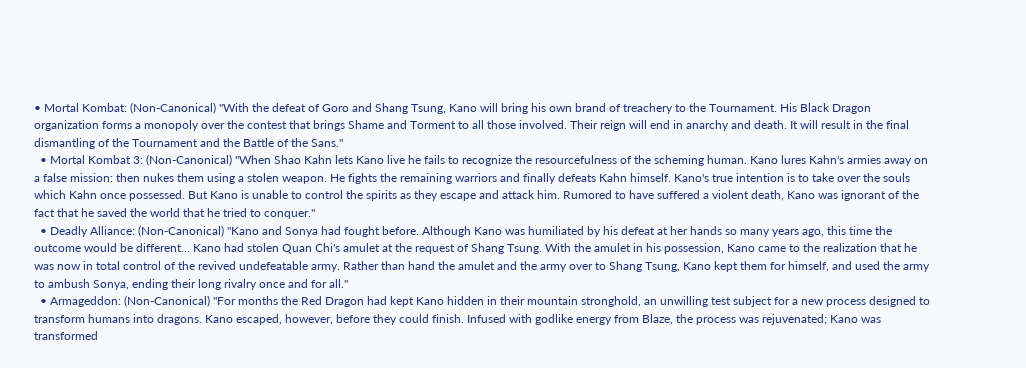• Mortal Kombat: (Non-Canonical) "With the defeat of Goro and Shang Tsung, Kano will bring his own brand of treachery to the Tournament. His Black Dragon organization forms a monopoly over the contest that brings Shame and Torment to all those involved. Their reign will end in anarchy and death. It will result in the final dismantling of the Tournament and the Battle of the Sans."
  • Mortal Kombat 3: (Non-Canonical) "When Shao Kahn lets Kano live he fails to recognize the resourcefulness of the scheming human. Kano lures Kahn's armies away on a false mission: then nukes them using a stolen weapon. He fights the remaining warriors and finally defeats Kahn himself. Kano's true intention is to take over the souls which Kahn once possessed. But Kano is unable to control the spirits as they escape and attack him. Rumored to have suffered a violent death, Kano was ignorant of the fact that he saved the world that he tried to conquer."
  • Deadly Alliance: (Non-Canonical) "Kano and Sonya had fought before. Although Kano was humiliated by his defeat at her hands so many years ago, this time the outcome would be different... Kano had stolen Quan Chi's amulet at the request of Shang Tsung. With the amulet in his possession, Kano came to the realization that he was now in total control of the revived undefeatable army. Rather than hand the amulet and the army over to Shang Tsung, Kano kept them for himself, and used the army to ambush Sonya, ending their long rivalry once and for all."
  • Armageddon: (Non-Canonical) "For months the Red Dragon had kept Kano hidden in their mountain stronghold, an unwilling test subject for a new process designed to transform humans into dragons. Kano escaped, however, before they could finish. Infused with godlike energy from Blaze, the process was rejuvenated; Kano was transformed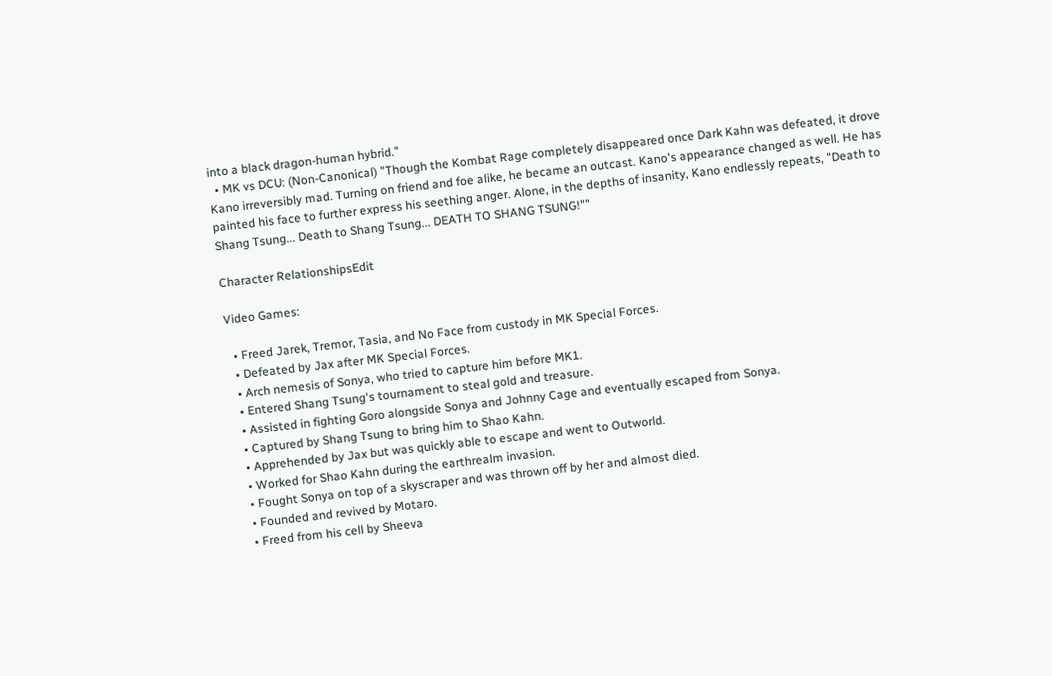into a black dragon-human hybrid."
  • MK vs DCU: (Non-Canonical) "Though the Kombat Rage completely disappeared once Dark Kahn was defeated, it drove Kano irreversibly mad. Turning on friend and foe alike, he became an outcast. Kano's appearance changed as well. He has painted his face to further express his seething anger. Alone, in the depths of insanity, Kano endlessly repeats, "Death to Shang Tsung... Death to Shang Tsung... DEATH TO SHANG TSUNG!""

Character RelationshipsEdit

Video Games:

  • Freed Jarek, Tremor, Tasia, and No Face from custody in MK Special Forces.
  • Defeated by Jax after MK Special Forces.
  • Arch nemesis of Sonya, who tried to capture him before MK1.
  • Entered Shang Tsung's tournament to steal gold and treasure.
  • Assisted in fighting Goro alongside Sonya and Johnny Cage and eventually escaped from Sonya.
  • Captured by Shang Tsung to bring him to Shao Kahn.
  • Apprehended by Jax but was quickly able to escape and went to Outworld.
  • Worked for Shao Kahn during the earthrealm invasion.
  • Fought Sonya on top of a skyscraper and was thrown off by her and almost died.
  • Founded and revived by Motaro.
  • Freed from his cell by Sheeva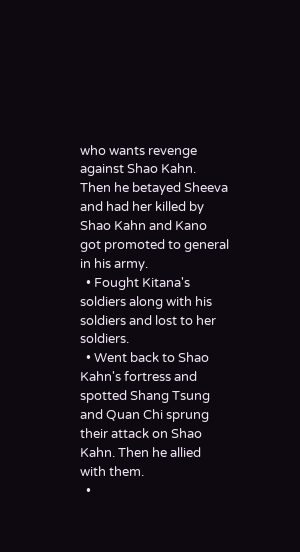who wants revenge against Shao Kahn. Then he betayed Sheeva and had her killed by Shao Kahn and Kano got promoted to general in his army.
  • Fought Kitana's soldiers along with his soldiers and lost to her soldiers.
  • Went back to Shao Kahn's fortress and spotted Shang Tsung and Quan Chi sprung their attack on Shao Kahn. Then he allied with them.
  •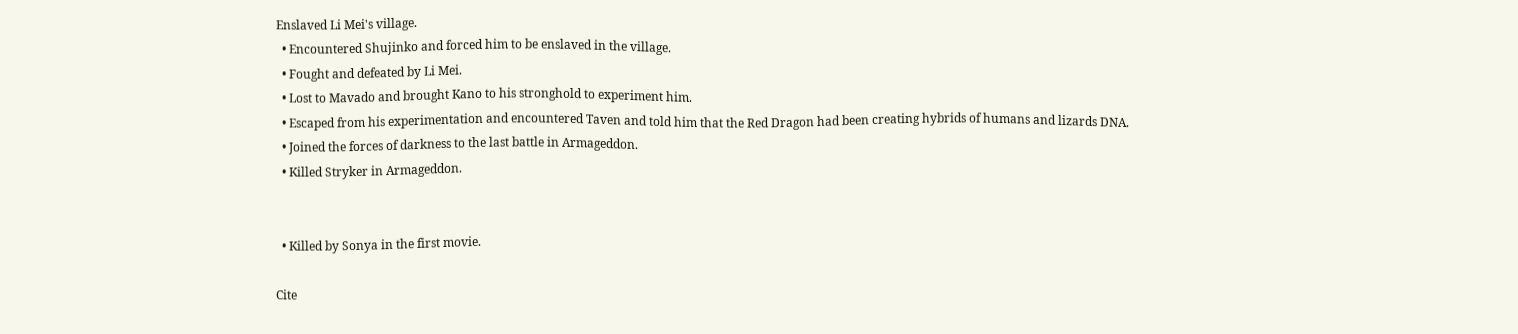Enslaved Li Mei's village.
  • Encountered Shujinko and forced him to be enslaved in the village.
  • Fought and defeated by Li Mei.
  • Lost to Mavado and brought Kano to his stronghold to experiment him.
  • Escaped from his experimentation and encountered Taven and told him that the Red Dragon had been creating hybrids of humans and lizards DNA.
  • Joined the forces of darkness to the last battle in Armageddon.
  • Killed Stryker in Armageddon.


  • Killed by Sonya in the first movie.

Cite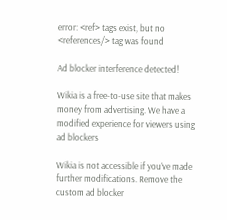error: <ref> tags exist, but no <references/> tag was found

Ad blocker interference detected!

Wikia is a free-to-use site that makes money from advertising. We have a modified experience for viewers using ad blockers

Wikia is not accessible if you’ve made further modifications. Remove the custom ad blocker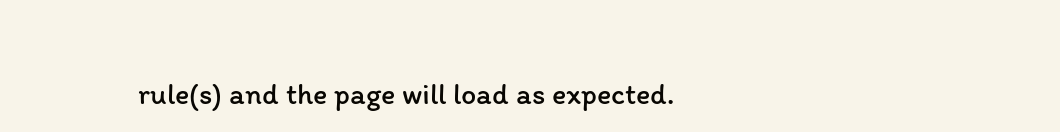rule(s) and the page will load as expected.